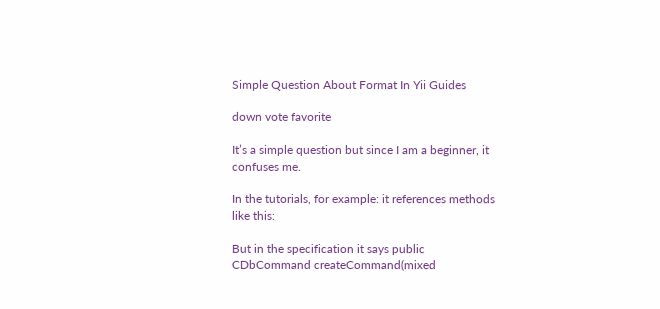Simple Question About Format In Yii Guides

down vote favorite

It’s a simple question but since I am a beginner, it confuses me.

In the tutorials, for example: it references methods like this:

But in the specification it says public CDbCommand createCommand(mixed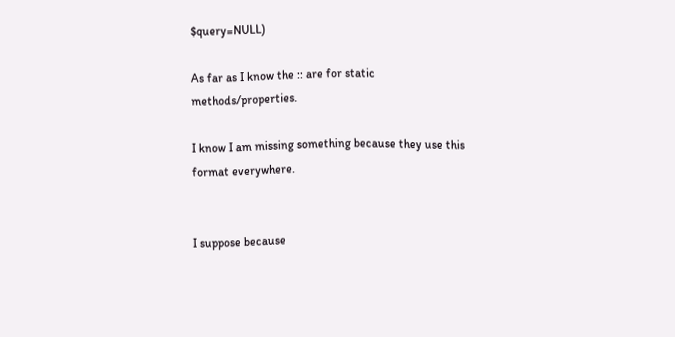$query=NULL)

As far as I know the :: are for static methods/properties.

I know I am missing something because they use this format everywhere.


I suppose because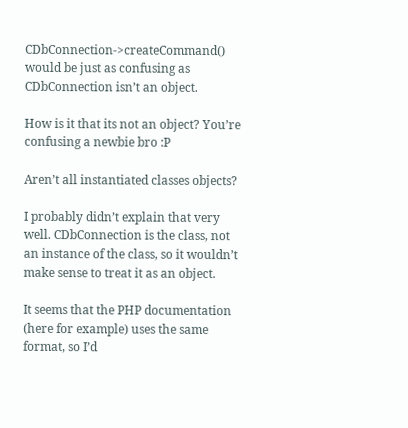CDbConnection->createCommand() would be just as confusing as CDbConnection isn’t an object.

How is it that its not an object? You’re confusing a newbie bro :P

Aren’t all instantiated classes objects?

I probably didn’t explain that very well. CDbConnection is the class, not an instance of the class, so it wouldn’t make sense to treat it as an object.

It seems that the PHP documentation (here for example) uses the same format, so I’d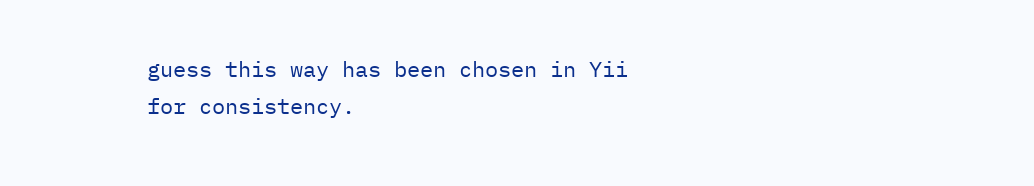guess this way has been chosen in Yii for consistency.